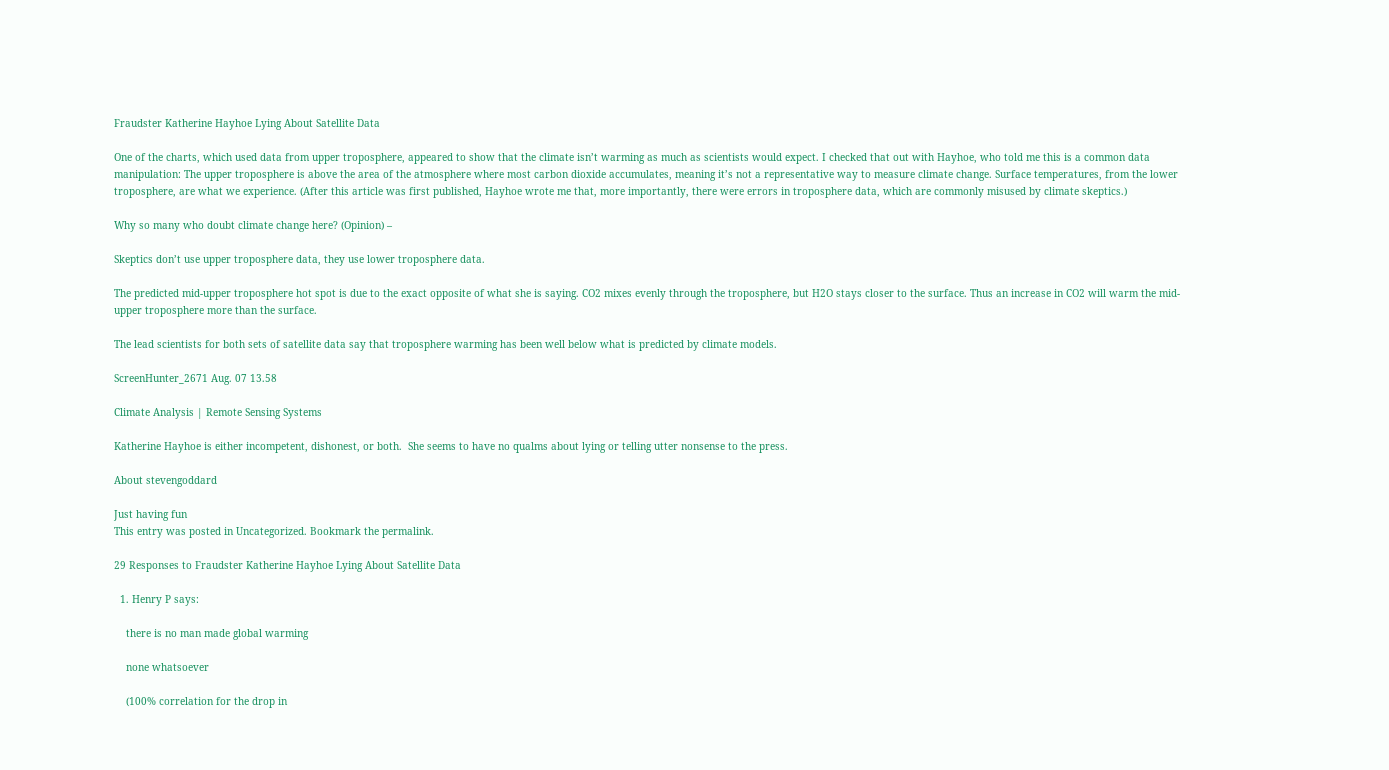Fraudster Katherine Hayhoe Lying About Satellite Data

One of the charts, which used data from upper troposphere, appeared to show that the climate isn’t warming as much as scientists would expect. I checked that out with Hayhoe, who told me this is a common data manipulation: The upper troposphere is above the area of the atmosphere where most carbon dioxide accumulates, meaning it’s not a representative way to measure climate change. Surface temperatures, from the lower troposphere, are what we experience. (After this article was first published, Hayhoe wrote me that, more importantly, there were errors in troposphere data, which are commonly misused by climate skeptics.)

Why so many who doubt climate change here? (Opinion) –

Skeptics don’t use upper troposphere data, they use lower troposphere data.

The predicted mid-upper troposphere hot spot is due to the exact opposite of what she is saying. CO2 mixes evenly through the troposphere, but H2O stays closer to the surface. Thus an increase in CO2 will warm the mid-upper troposphere more than the surface.

The lead scientists for both sets of satellite data say that troposphere warming has been well below what is predicted by climate models.

ScreenHunter_2671 Aug. 07 13.58

Climate Analysis | Remote Sensing Systems

Katherine Hayhoe is either incompetent, dishonest, or both.  She seems to have no qualms about lying or telling utter nonsense to the press.

About stevengoddard

Just having fun
This entry was posted in Uncategorized. Bookmark the permalink.

29 Responses to Fraudster Katherine Hayhoe Lying About Satellite Data

  1. Henry P says:

    there is no man made global warming

    none whatsoever

    (100% correlation for the drop in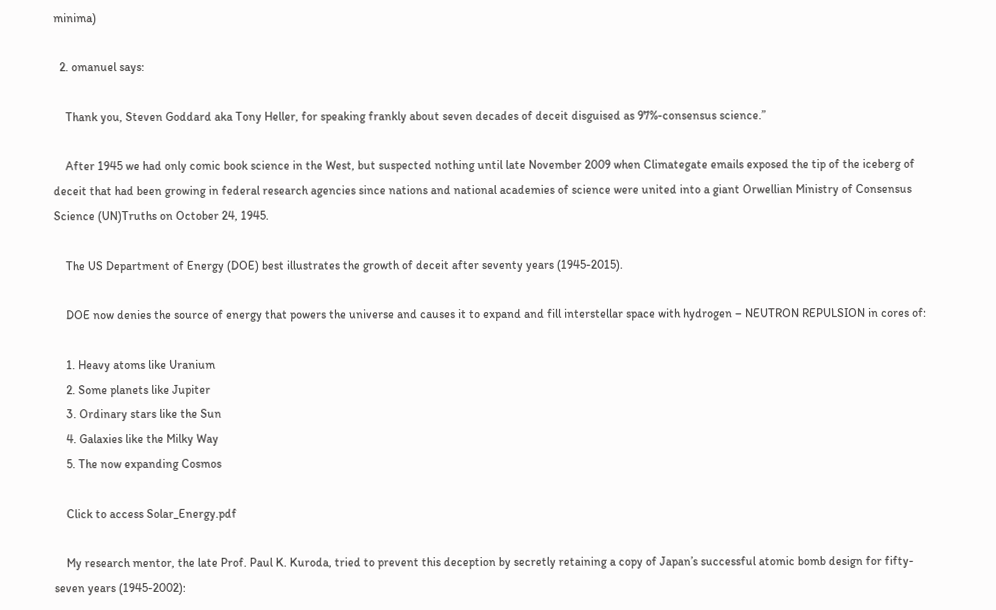minima)

  2. omanuel says:

    Thank you, Steven Goddard aka Tony Heller, for speaking frankly about seven decades of deceit disguised as 97%-consensus science.”

    After 1945 we had only comic book science in the West, but suspected nothing until late November 2009 when Climategate emails exposed the tip of the iceberg of deceit that had been growing in federal research agencies since nations and national academies of science were united into a giant Orwellian Ministry of Consensus Science (UN)Truths on October 24, 1945.

    The US Department of Energy (DOE) best illustrates the growth of deceit after seventy years (1945-2015).

    DOE now denies the source of energy that powers the universe and causes it to expand and fill interstellar space with hydrogen – NEUTRON REPULSION in cores of:

    1. Heavy atoms like Uranium
    2. Some planets like Jupiter
    3. Ordinary stars like the Sun
    4. Galaxies like the Milky Way
    5. The now expanding Cosmos

    Click to access Solar_Energy.pdf

    My research mentor, the late Prof. Paul K. Kuroda, tried to prevent this deception by secretly retaining a copy of Japan’s successful atomic bomb design for fifty-seven years (1945-2002):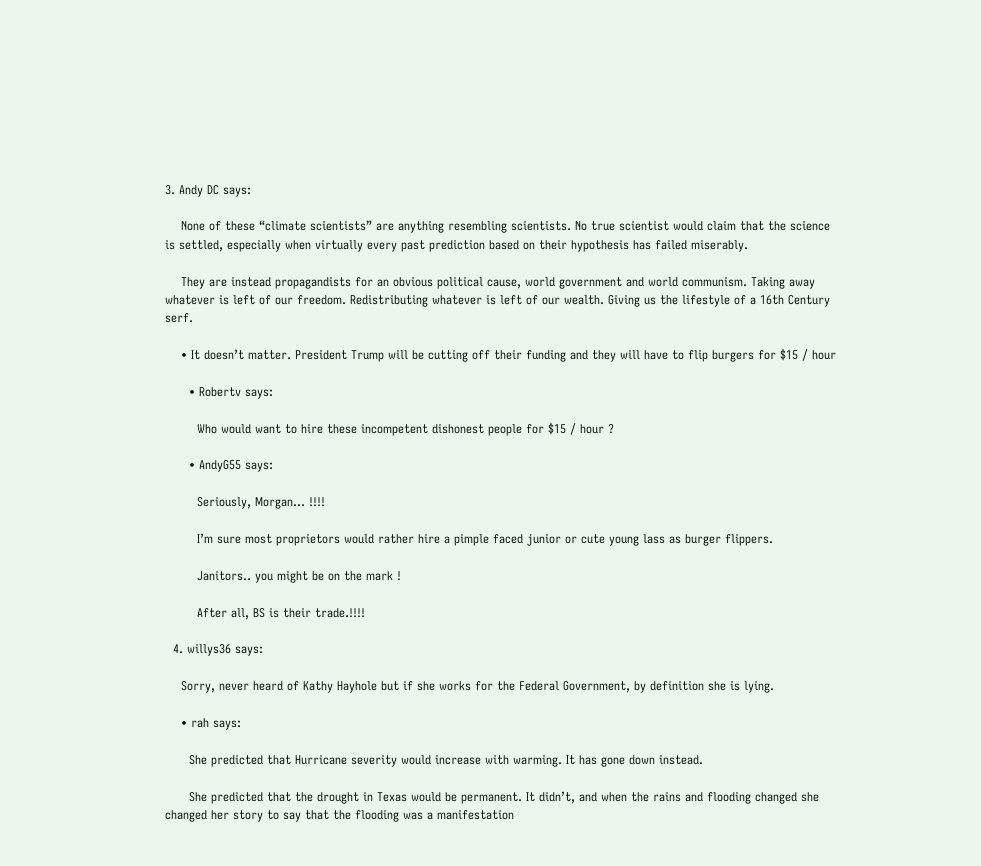3. Andy DC says:

    None of these “climate scientists” are anything resembling scientists. No true scientist would claim that the science is settled, especially when virtually every past prediction based on their hypothesis has failed miserably.

    They are instead propagandists for an obvious political cause, world government and world communism. Taking away whatever is left of our freedom. Redistributing whatever is left of our wealth. Giving us the lifestyle of a 16th Century serf.

    • It doesn’t matter. President Trump will be cutting off their funding and they will have to flip burgers for $15 / hour

      • Robertv says:

        Who would want to hire these incompetent dishonest people for $15 / hour ?

      • AndyG55 says:

        Seriously, Morgan… !!!!

        I’m sure most proprietors would rather hire a pimple faced junior or cute young lass as burger flippers.

        Janitors.. you might be on the mark !

        After all, BS is their trade.!!!!

  4. willys36 says:

    Sorry, never heard of Kathy Hayhole but if she works for the Federal Government, by definition she is lying.

    • rah says:

      She predicted that Hurricane severity would increase with warming. It has gone down instead.

      She predicted that the drought in Texas would be permanent. It didn’t, and when the rains and flooding changed she changed her story to say that the flooding was a manifestation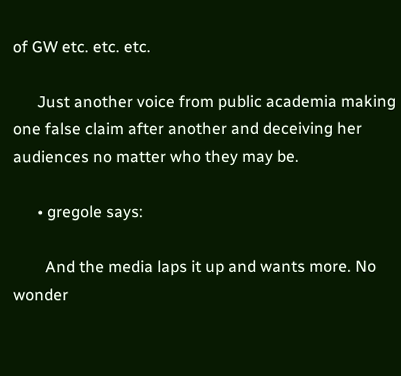of GW etc. etc. etc.

      Just another voice from public academia making one false claim after another and deceiving her audiences no matter who they may be.

      • gregole says:

        And the media laps it up and wants more. No wonder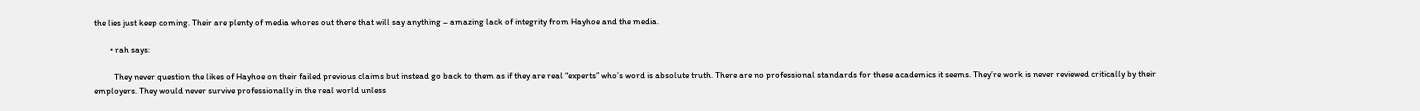the lies just keep coming. Their are plenty of media whores out there that will say anything – amazing lack of integrity from Hayhoe and the media.

        • rah says:

          They never question the likes of Hayhoe on their failed previous claims but instead go back to them as if they are real “experts” who’s word is absolute truth. There are no professional standards for these academics it seems. They’re work is never reviewed critically by their employers. They would never survive professionally in the real world unless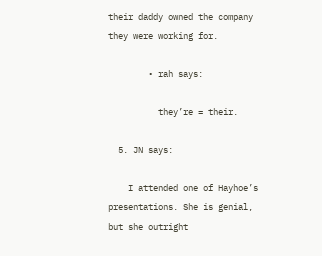their daddy owned the company they were working for.

        • rah says:

          they’re = their.

  5. JN says:

    I attended one of Hayhoe’s presentations. She is genial, but she outright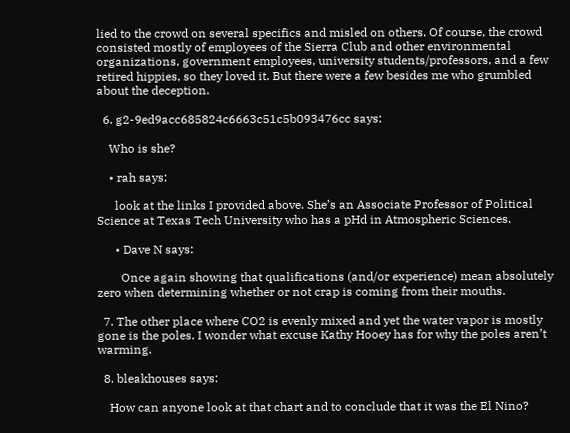lied to the crowd on several specifics and misled on others. Of course, the crowd consisted mostly of employees of the Sierra Club and other environmental organizations, government employees, university students/professors, and a few retired hippies, so they loved it. But there were a few besides me who grumbled about the deception.

  6. g2-9ed9acc685824c6663c51c5b093476cc says:

    Who is she?

    • rah says:

      look at the links I provided above. She’s an Associate Professor of Political Science at Texas Tech University who has a pHd in Atmospheric Sciences.

      • Dave N says:

        Once again showing that qualifications (and/or experience) mean absolutely zero when determining whether or not crap is coming from their mouths.

  7. The other place where CO2 is evenly mixed and yet the water vapor is mostly gone is the poles. I wonder what excuse Kathy Hooey has for why the poles aren’t warming.

  8. bleakhouses says:

    How can anyone look at that chart and to conclude that it was the El Nino?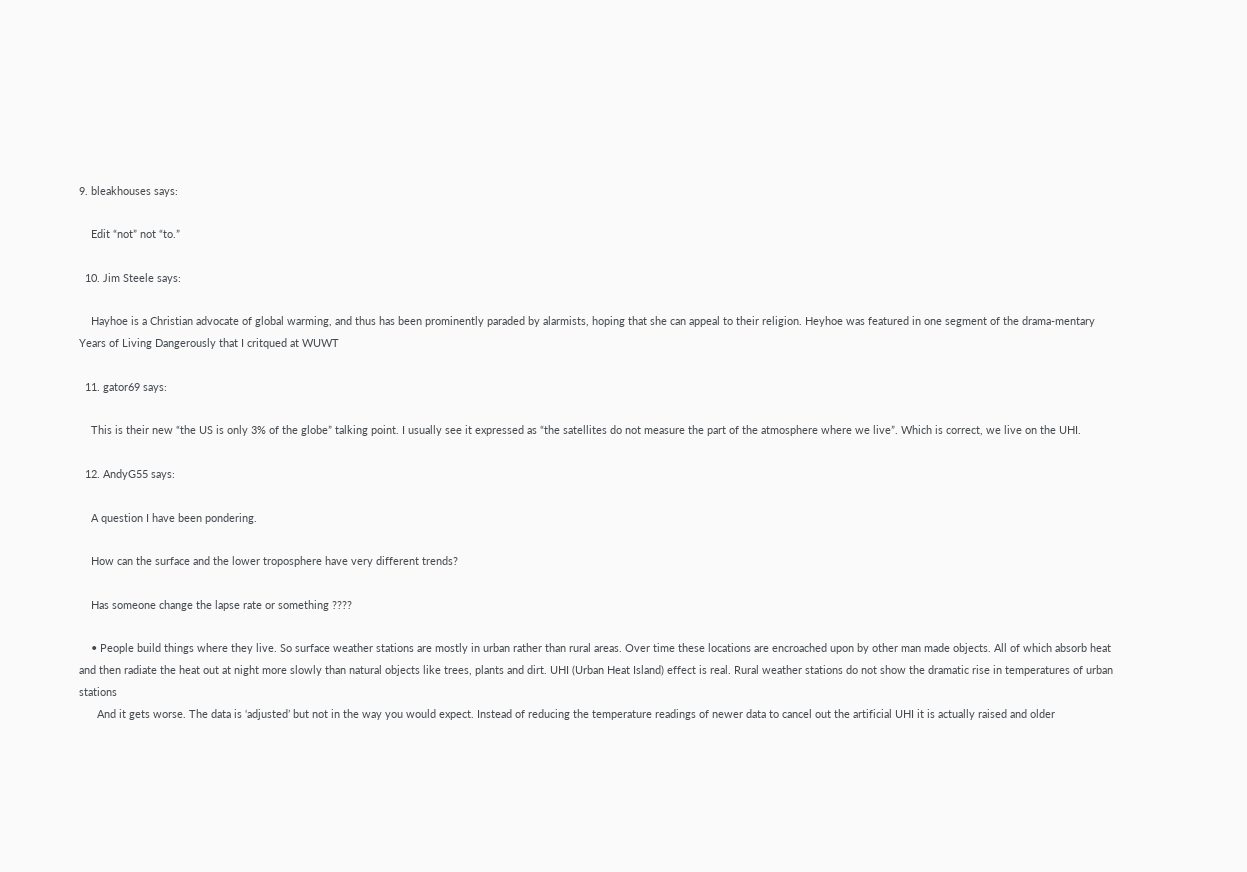9. bleakhouses says:

    Edit “not” not “to.”

  10. Jim Steele says:

    Hayhoe is a Christian advocate of global warming, and thus has been prominently paraded by alarmists, hoping that she can appeal to their religion. Heyhoe was featured in one segment of the drama-mentary Years of Living Dangerously that I critqued at WUWT

  11. gator69 says:

    This is their new “the US is only 3% of the globe” talking point. I usually see it expressed as “the satellites do not measure the part of the atmosphere where we live”. Which is correct, we live on the UHI.

  12. AndyG55 says:

    A question I have been pondering.

    How can the surface and the lower troposphere have very different trends?

    Has someone change the lapse rate or something ????

    • People build things where they live. So surface weather stations are mostly in urban rather than rural areas. Over time these locations are encroached upon by other man made objects. All of which absorb heat and then radiate the heat out at night more slowly than natural objects like trees, plants and dirt. UHI (Urban Heat Island) effect is real. Rural weather stations do not show the dramatic rise in temperatures of urban stations
      And it gets worse. The data is ‘adjusted’ but not in the way you would expect. Instead of reducing the temperature readings of newer data to cancel out the artificial UHI it is actually raised and older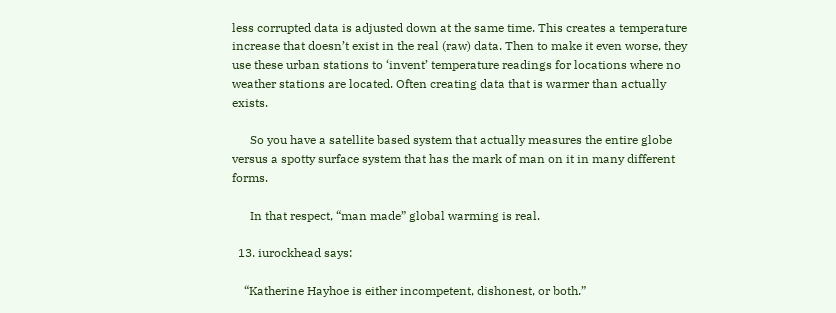less corrupted data is adjusted down at the same time. This creates a temperature increase that doesn’t exist in the real (raw) data. Then to make it even worse, they use these urban stations to ‘invent’ temperature readings for locations where no weather stations are located. Often creating data that is warmer than actually exists.

      So you have a satellite based system that actually measures the entire globe versus a spotty surface system that has the mark of man on it in many different forms.

      In that respect, “man made” global warming is real.

  13. iurockhead says:

    “Katherine Hayhoe is either incompetent, dishonest, or both.”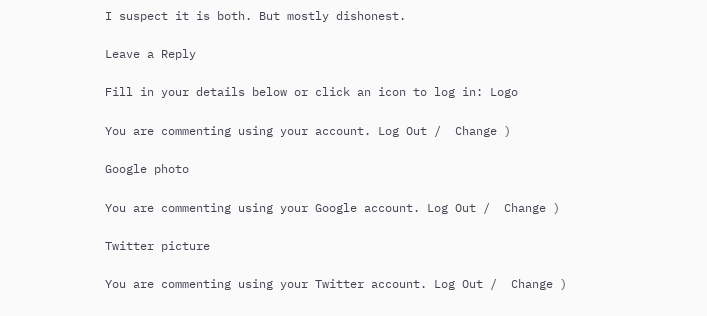I suspect it is both. But mostly dishonest.

Leave a Reply

Fill in your details below or click an icon to log in: Logo

You are commenting using your account. Log Out /  Change )

Google photo

You are commenting using your Google account. Log Out /  Change )

Twitter picture

You are commenting using your Twitter account. Log Out /  Change )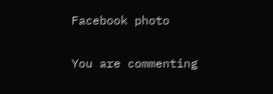Facebook photo

You are commenting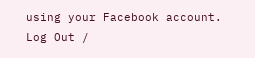using your Facebook account. Log Out /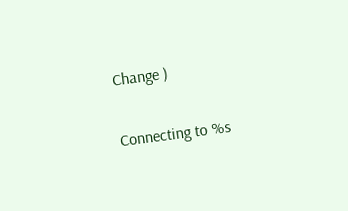Change )

Connecting to %s